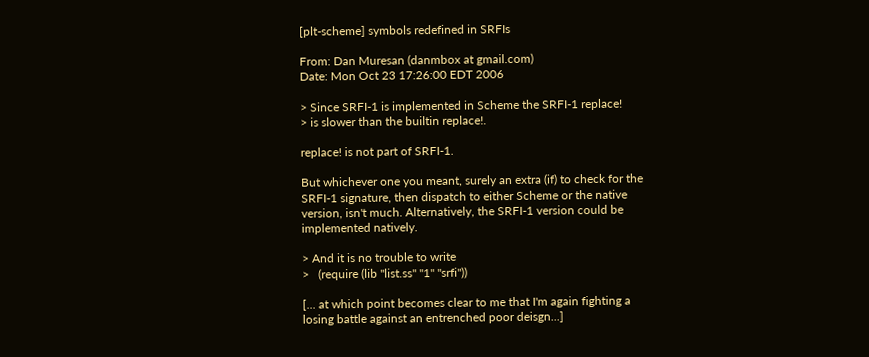[plt-scheme] symbols redefined in SRFIs

From: Dan Muresan (danmbox at gmail.com)
Date: Mon Oct 23 17:26:00 EDT 2006

> Since SRFI-1 is implemented in Scheme the SRFI-1 replace!
> is slower than the builtin replace!.

replace! is not part of SRFI-1.

But whichever one you meant, surely an extra (if) to check for the
SRFI-1 signature, then dispatch to either Scheme or the native
version, isn't much. Alternatively, the SRFI-1 version could be
implemented natively.

> And it is no trouble to write
>   (require (lib "list.ss" "1" "srfi"))

[... at which point becomes clear to me that I'm again fighting a
losing battle against an entrenched poor deisgn...]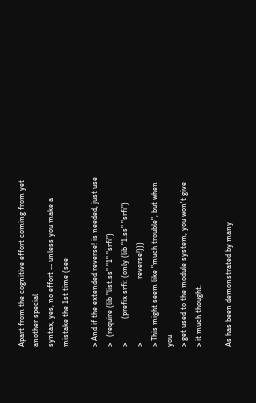Apart from the cognitive effort coming from yet another special
syntax, yes, no effort -- unless you make a mistake the 1st time (see

> And if the extended reverse! is needed, just use
>   (require (lib "list.ss" "1" "srfi")
>            (prefix srfi: (only (lib "1.ss" "srfi")
>                                reverse!)))
> This might seem like "much trouble", but when you
> get used to the module system, you won't give
> it much thought.

As has been demonstrated by many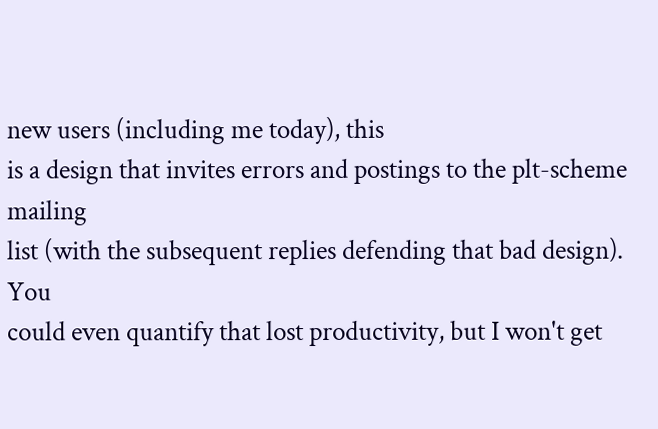new users (including me today), this
is a design that invites errors and postings to the plt-scheme mailing
list (with the subsequent replies defending that bad design). You
could even quantify that lost productivity, but I won't get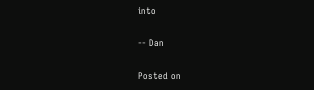into

-- Dan

Posted on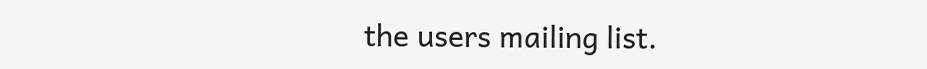the users mailing list.